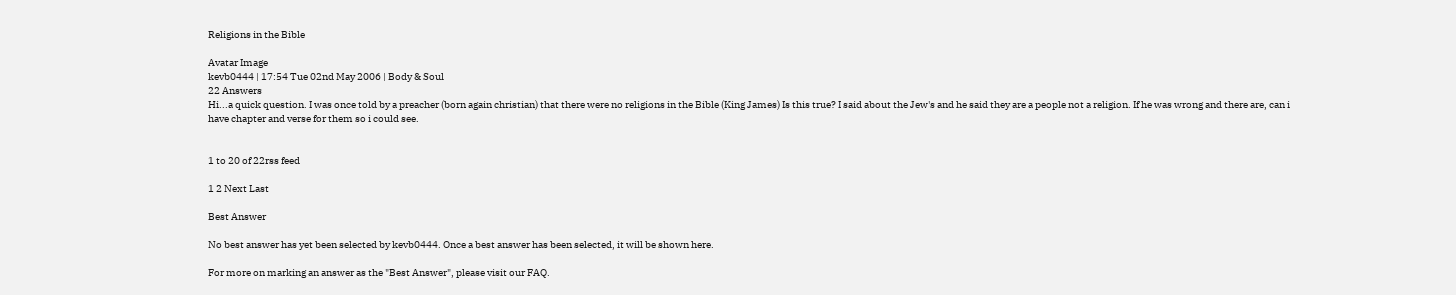Religions in the Bible

Avatar Image
kevb0444 | 17:54 Tue 02nd May 2006 | Body & Soul
22 Answers
Hi...a quick question. I was once told by a preacher (born again christian) that there were no religions in the Bible (King James) Is this true? I said about the Jew's and he said they are a people not a religion. If he was wrong and there are, can i have chapter and verse for them so i could see.


1 to 20 of 22rss feed

1 2 Next Last

Best Answer

No best answer has yet been selected by kevb0444. Once a best answer has been selected, it will be shown here.

For more on marking an answer as the "Best Answer", please visit our FAQ.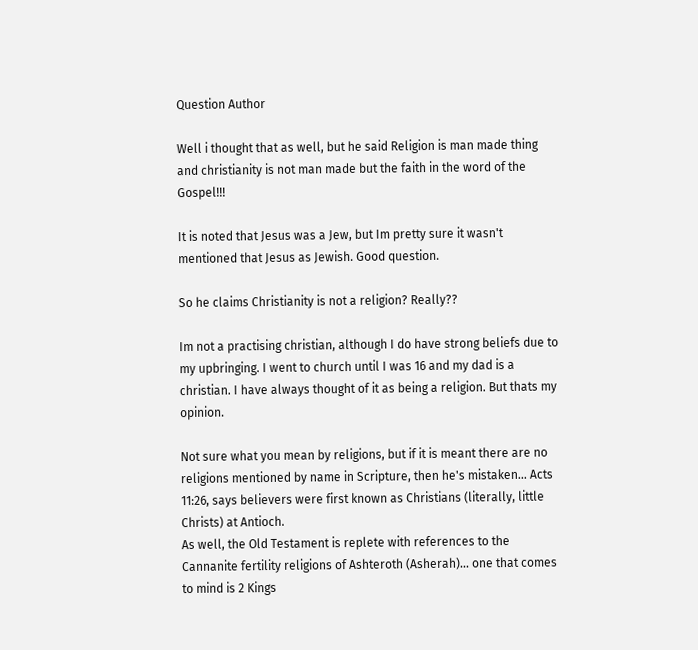Question Author

Well i thought that as well, but he said Religion is man made thing and christianity is not man made but the faith in the word of the Gospel!!!

It is noted that Jesus was a Jew, but Im pretty sure it wasn't mentioned that Jesus as Jewish. Good question.

So he claims Christianity is not a religion? Really??

Im not a practising christian, although I do have strong beliefs due to my upbringing. I went to church until I was 16 and my dad is a christian. I have always thought of it as being a religion. But thats my opinion.

Not sure what you mean by religions, but if it is meant there are no religions mentioned by name in Scripture, then he's mistaken... Acts 11:26, says believers were first known as Christians (literally, little Christs) at Antioch.
As well, the Old Testament is replete with references to the Cannanite fertility religions of Ashteroth (Asherah)... one that comes to mind is 2 Kings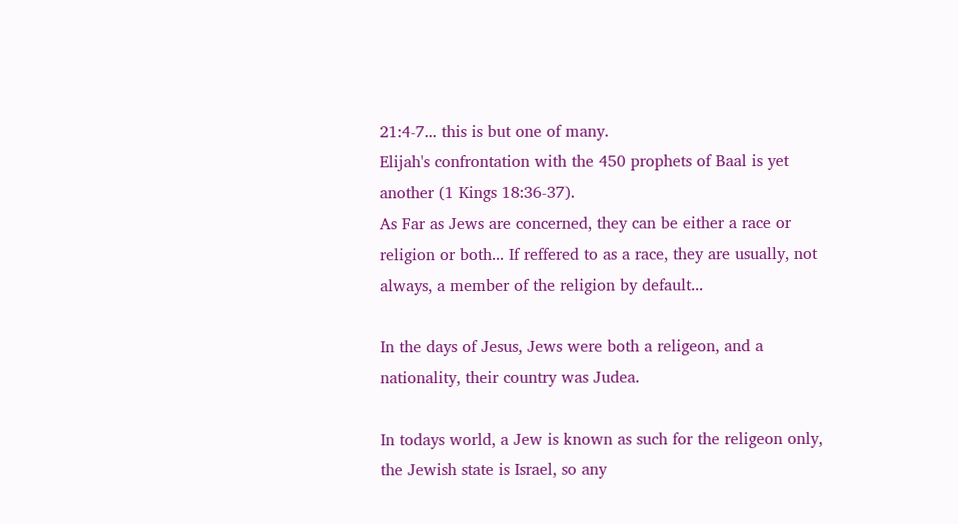21:4-7... this is but one of many.
Elijah's confrontation with the 450 prophets of Baal is yet another (1 Kings 18:36-37).
As Far as Jews are concerned, they can be either a race or religion or both... If reffered to as a race, they are usually, not always, a member of the religion by default...

In the days of Jesus, Jews were both a religeon, and a nationality, their country was Judea.

In todays world, a Jew is known as such for the religeon only, the Jewish state is Israel, so any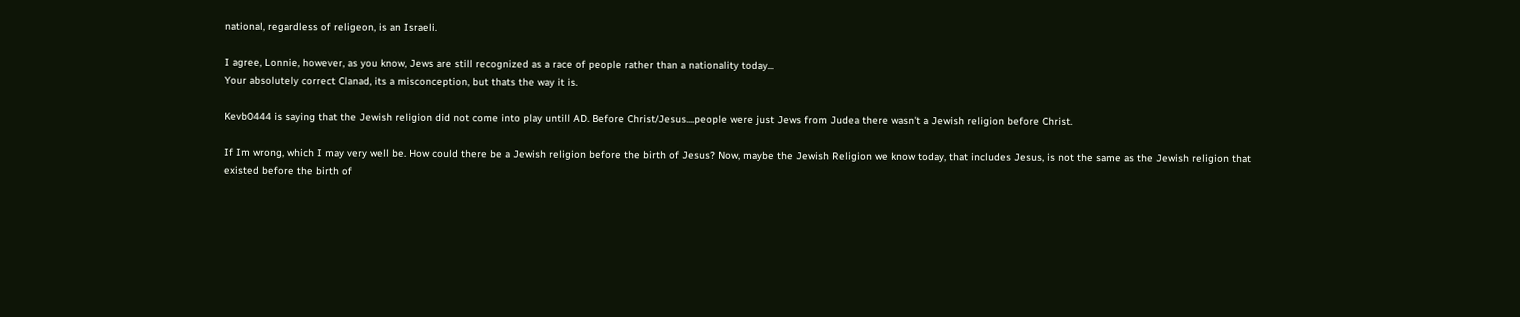national, regardless of religeon, is an Israeli.

I agree, Lonnie, however, as you know, Jews are still recognized as a race of people rather than a nationality today...
Your absolutely correct Clanad, its a misconception, but thats the way it is.

Kevb0444 is saying that the Jewish religion did not come into play untill AD. Before Christ/Jesus....people were just Jews from Judea there wasn't a Jewish religion before Christ.

If Im wrong, which I may very well be. How could there be a Jewish religion before the birth of Jesus? Now, maybe the Jewish Religion we know today, that includes Jesus, is not the same as the Jewish religion that existed before the birth of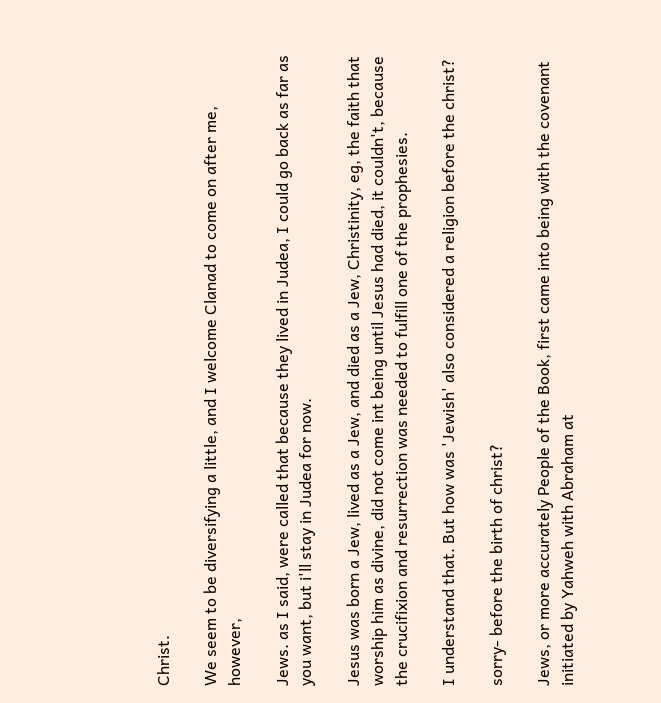Christ.

We seem to be diversifying a little, and I welcome Clanad to come on after me, however,

Jews. as I said, were called that because they lived in Judea, I could go back as far as you want, but i'll stay in Judea for now.

Jesus was born a Jew, lived as a Jew, and died as a Jew, Christinity, eg, the faith that worship him as divine, did not come int being until Jesus had died, it couldn't, because the crucifixion and resurrection was needed to fulfill one of the prophesies.

I understand that. But how was 'Jewish' also considered a religion before the christ?

sorry- before the birth of christ?

Jews, or more accurately People of the Book, first came into being with the covenant initiated by Yahweh with Abraham at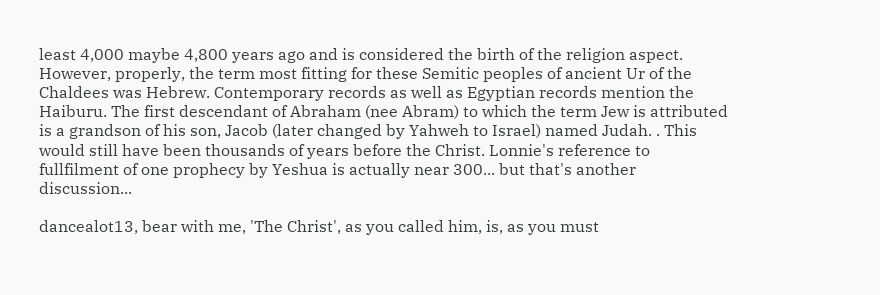least 4,000 maybe 4,800 years ago and is considered the birth of the religion aspect. However, properly, the term most fitting for these Semitic peoples of ancient Ur of the Chaldees was Hebrew. Contemporary records as well as Egyptian records mention the Haiburu. The first descendant of Abraham (nee Abram) to which the term Jew is attributed is a grandson of his son, Jacob (later changed by Yahweh to Israel) named Judah. . This would still have been thousands of years before the Christ. Lonnie's reference to fullfilment of one prophecy by Yeshua is actually near 300... but that's another discussion...

dancealot13, bear with me, 'The Christ', as you called him, is, as you must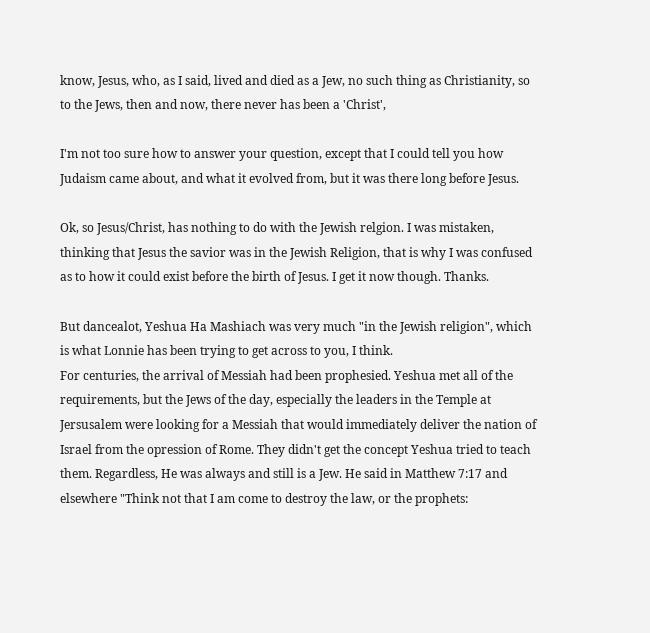know, Jesus, who, as I said, lived and died as a Jew, no such thing as Christianity, so to the Jews, then and now, there never has been a 'Christ',

I'm not too sure how to answer your question, except that I could tell you how Judaism came about, and what it evolved from, but it was there long before Jesus.

Ok, so Jesus/Christ, has nothing to do with the Jewish relgion. I was mistaken, thinking that Jesus the savior was in the Jewish Religion, that is why I was confused as to how it could exist before the birth of Jesus. I get it now though. Thanks.

But dancealot, Yeshua Ha Mashiach was very much "in the Jewish religion", which is what Lonnie has been trying to get across to you, I think.
For centuries, the arrival of Messiah had been prophesied. Yeshua met all of the requirements, but the Jews of the day, especially the leaders in the Temple at Jersusalem were looking for a Messiah that would immediately deliver the nation of Israel from the opression of Rome. They didn't get the concept Yeshua tried to teach them. Regardless, He was always and still is a Jew. He said in Matthew 7:17 and elsewhere "Think not that I am come to destroy the law, or the prophets: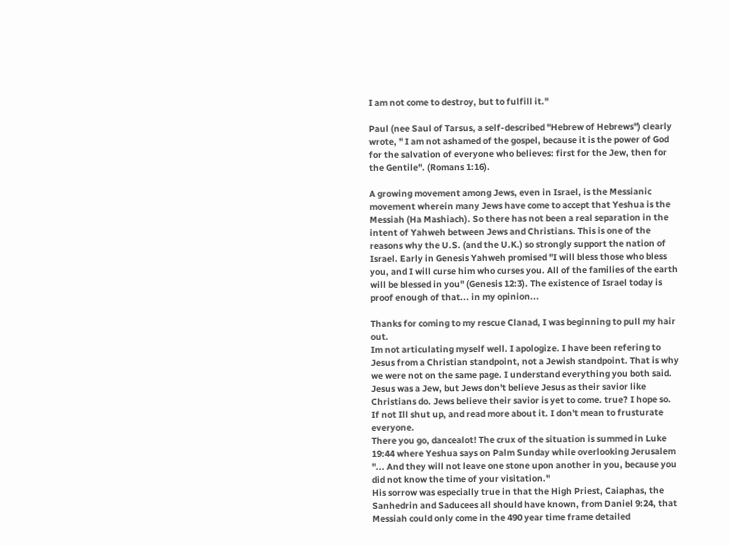I am not come to destroy, but to fulfill it."

Paul (nee Saul of Tarsus, a self-described "Hebrew of Hebrews") clearly wrote, " I am not ashamed of the gospel, because it is the power of God for the salvation of everyone who believes: first for the Jew, then for the Gentile". (Romans 1:16).

A growing movement among Jews, even in Israel, is the Messianic movement wherein many Jews have come to accept that Yeshua is the Messiah (Ha Mashiach). So there has not been a real separation in the intent of Yahweh between Jews and Christians. This is one of the reasons why the U.S. (and the U.K.) so strongly support the nation of Israel. Early in Genesis Yahweh promised "I will bless those who bless you, and I will curse him who curses you. All of the families of the earth will be blessed in you" (Genesis 12:3). The existence of Israel today is proof enough of that... in my opinion...

Thanks for coming to my rescue Clanad, I was beginning to pull my hair out.
Im not articulating myself well. I apologize. I have been refering to Jesus from a Christian standpoint, not a Jewish standpoint. That is why we were not on the same page. I understand everything you both said. Jesus was a Jew, but Jews don't believe Jesus as their savior like Christians do. Jews believe their savior is yet to come. true? I hope so. If not Ill shut up, and read more about it. I don't mean to frusturate everyone.
There you go, dancealot! The crux of the situation is summed in Luke 19:44 where Yeshua says on Palm Sunday while overlooking Jerusalem "... And they will not leave one stone upon another in you, because you did not know the time of your visitation."
His sorrow was especially true in that the High Priest, Caiaphas, the Sanhedrin and Saducees all should have known, from Daniel 9:24, that Messiah could only come in the 490 year time frame detailed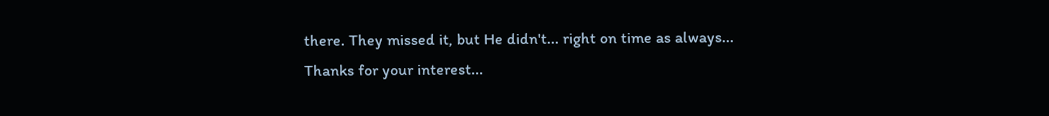there. They missed it, but He didn't... right on time as always...
Thanks for your interest...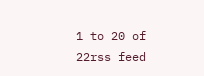1 to 20 of 22rss feed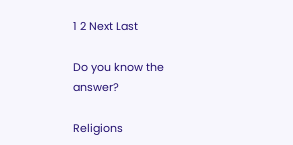1 2 Next Last

Do you know the answer?

Religions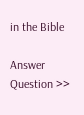in the Bible

Answer Question >>